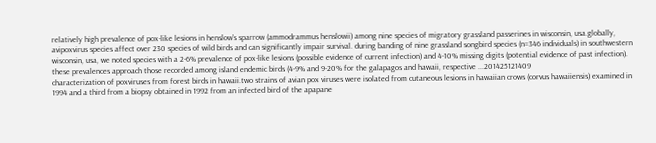relatively high prevalence of pox-like lesions in henslow's sparrow (ammodrammus henslowii) among nine species of migratory grassland passerines in wisconsin, usa.globally, avipoxvirus species affect over 230 species of wild birds and can significantly impair survival. during banding of nine grassland songbird species (n=346 individuals) in southwestern wisconsin, usa, we noted species with a 2-6% prevalence of pox-like lesions (possible evidence of current infection) and 4-10% missing digits (potential evidence of past infection). these prevalences approach those recorded among island endemic birds (4-9% and 9-20% for the galapagos and hawaii, respective ...201425121409
characterization of poxviruses from forest birds in hawaii.two strains of avian pox viruses were isolated from cutaneous lesions in hawaiian crows (corvus hawaiiensis) examined in 1994 and a third from a biopsy obtained in 1992 from an infected bird of the apapane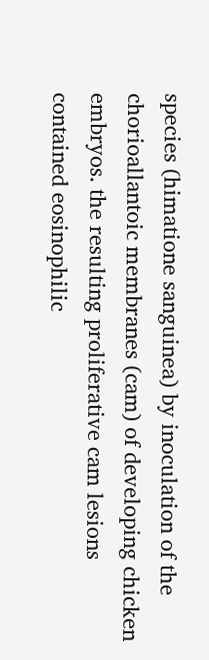species (himatione sanguinea) by inoculation of the chorioallantoic membranes (cam) of developing chicken embryos. the resulting proliferative cam lesions contained eosinophilic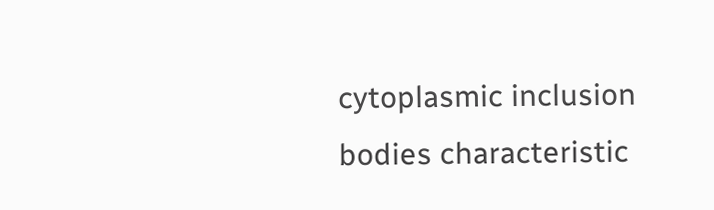cytoplasmic inclusion bodies characteristic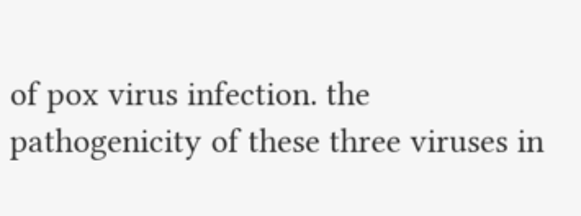of pox virus infection. the pathogenicity of these three viruses in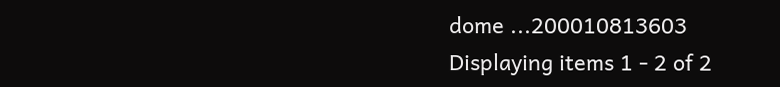dome ...200010813603
Displaying items 1 - 2 of 2